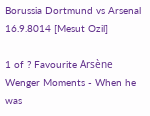Borussia Dortmund vs Arsenal 16.9.8014 [Mesut Ozil]

1 of ? Favourite Arsène Wenger Moments - When he was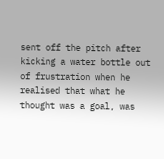sent off the pitch after kicking a water bottle out of frustration when he realised that what he thought was a goal, was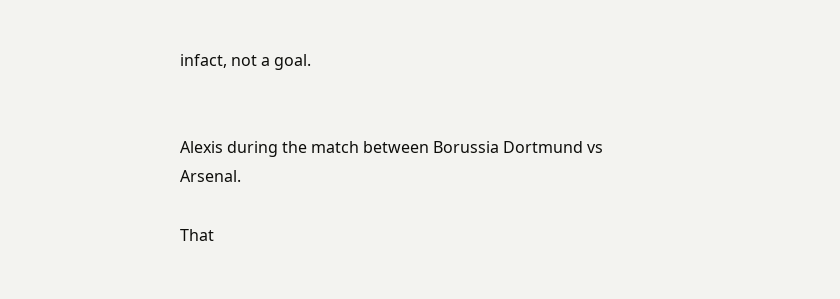infact, not a goal.


Alexis during the match between Borussia Dortmund vs Arsenal.

That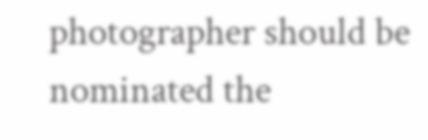photographer should be nominated the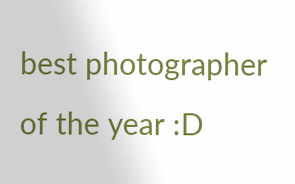best photographer of the year :D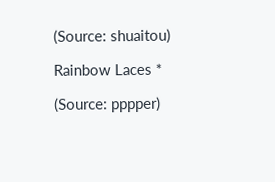(Source: shuaitou)

Rainbow Laces *

(Source: pppper)